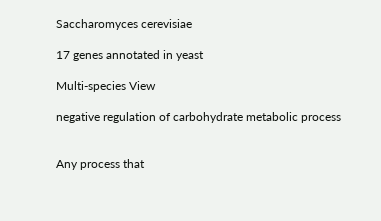Saccharomyces cerevisiae

17 genes annotated in yeast

Multi-species View

negative regulation of carbohydrate metabolic process


Any process that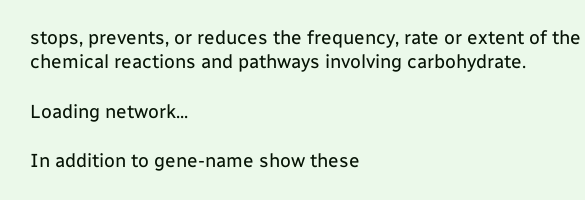stops, prevents, or reduces the frequency, rate or extent of the chemical reactions and pathways involving carbohydrate.

Loading network...

In addition to gene-name show these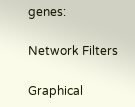genes:

Network Filters

Graphical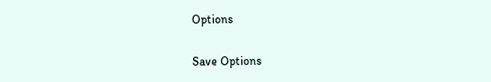Options

Save Options